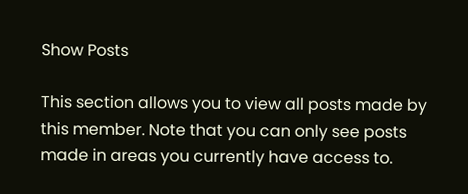Show Posts

This section allows you to view all posts made by this member. Note that you can only see posts made in areas you currently have access to.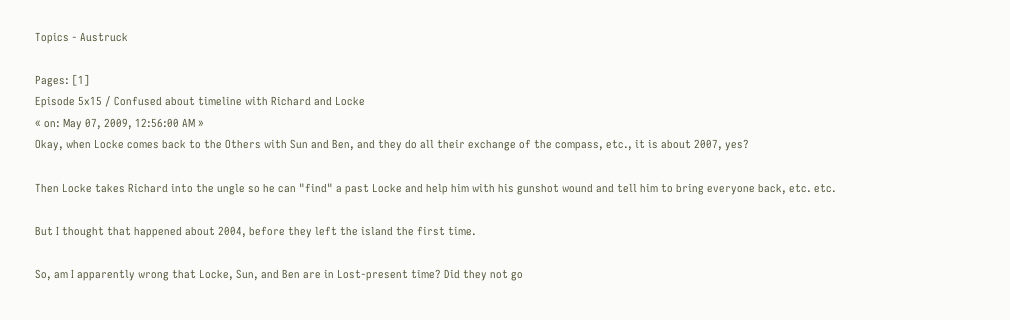Topics - Austruck

Pages: [1]
Episode 5x15 / Confused about timeline with Richard and Locke
« on: May 07, 2009, 12:56:00 AM »
Okay, when Locke comes back to the Others with Sun and Ben, and they do all their exchange of the compass, etc., it is about 2007, yes?

Then Locke takes Richard into the ungle so he can "find" a past Locke and help him with his gunshot wound and tell him to bring everyone back, etc. etc.

But I thought that happened about 2004, before they left the island the first time.

So, am I apparently wrong that Locke, Sun, and Ben are in Lost-present time? Did they not go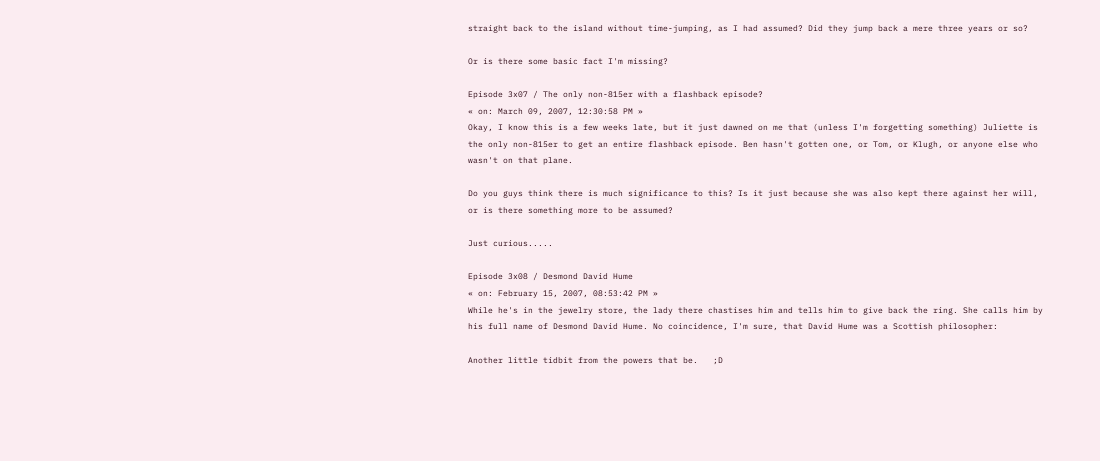straight back to the island without time-jumping, as I had assumed? Did they jump back a mere three years or so?

Or is there some basic fact I'm missing?

Episode 3x07 / The only non-815er with a flashback episode?
« on: March 09, 2007, 12:30:58 PM »
Okay, I know this is a few weeks late, but it just dawned on me that (unless I'm forgetting something) Juliette is the only non-815er to get an entire flashback episode. Ben hasn't gotten one, or Tom, or Klugh, or anyone else who wasn't on that plane.

Do you guys think there is much significance to this? Is it just because she was also kept there against her will, or is there something more to be assumed?

Just curious.....

Episode 3x08 / Desmond David Hume
« on: February 15, 2007, 08:53:42 PM »
While he's in the jewelry store, the lady there chastises him and tells him to give back the ring. She calls him by his full name of Desmond David Hume. No coincidence, I'm sure, that David Hume was a Scottish philosopher:

Another little tidbit from the powers that be.   ;D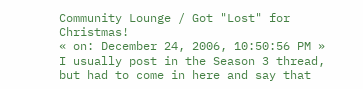Community Lounge / Got "Lost" for Christmas!
« on: December 24, 2006, 10:50:56 PM »
I usually post in the Season 3 thread, but had to come in here and say that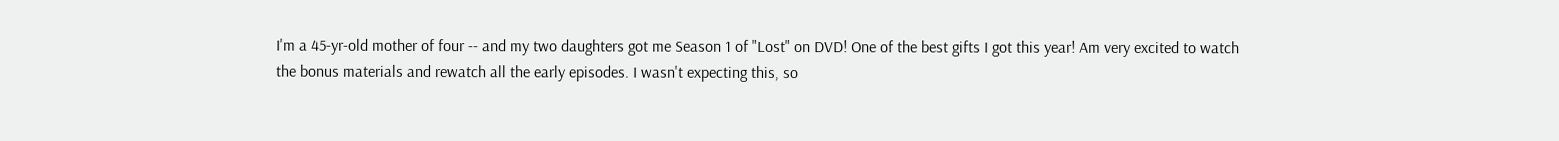I'm a 45-yr-old mother of four -- and my two daughters got me Season 1 of "Lost" on DVD! One of the best gifts I got this year! Am very excited to watch the bonus materials and rewatch all the early episodes. I wasn't expecting this, so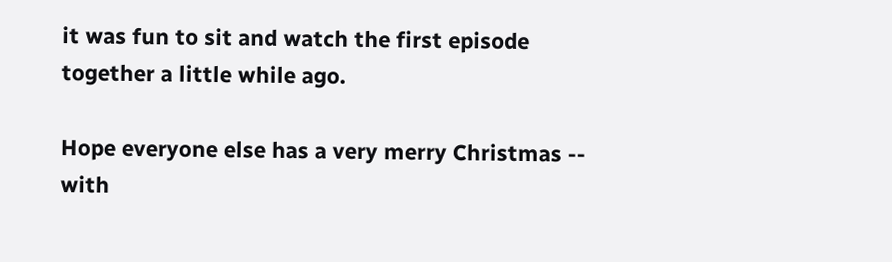it was fun to sit and watch the first episode together a little while ago.

Hope everyone else has a very merry Christmas -- with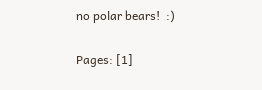no polar bears!  :)

Pages: [1]